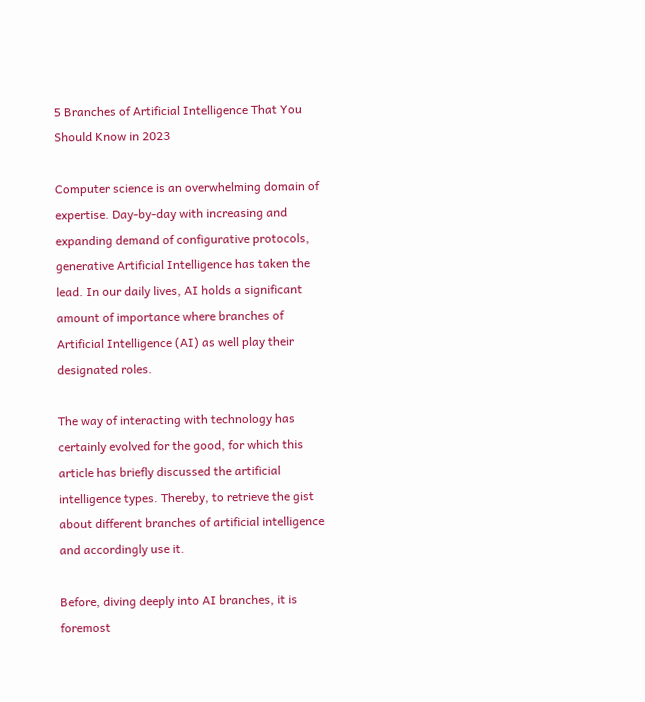5 Branches of Artificial Intelligence That You Should Know in 2023

Computer science is an overwhelming domain of expertise. Day-by-day with increasing and expanding demand of configurative protocols, generative Artificial Intelligence has taken the lead. In our daily lives, AI holds a significant amount of importance where branches of Artificial Intelligence (AI) as well play their designated roles.

The way of interacting with technology has certainly evolved for the good, for which this article has briefly discussed the artificial intelligence types. Thereby, to retrieve the gist about different branches of artificial intelligence and accordingly use it.

Before, diving deeply into AI branches, it is foremost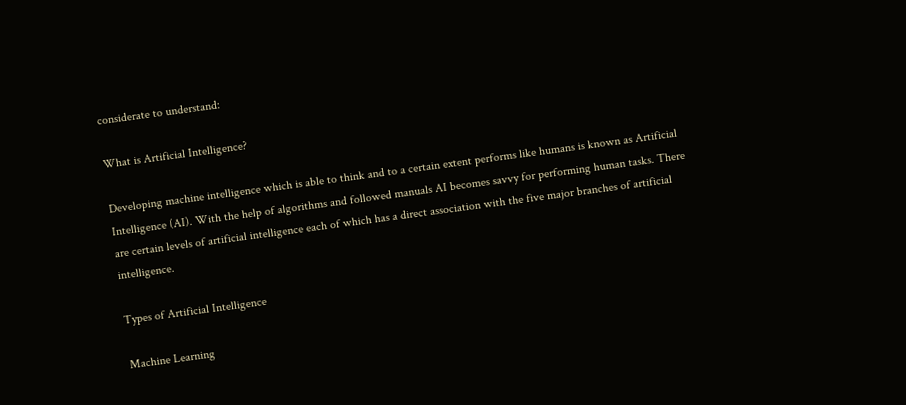considerate to understand:

What is Artificial Intelligence?

Developing machine intelligence which is able to think and to a certain extent performs like humans is known as Artificial Intelligence (AI). With the help of algorithms and followed manuals AI becomes savvy for performing human tasks. There are certain levels of artificial intelligence each of which has a direct association with the five major branches of artificial intelligence.

Types of Artificial Intelligence

Machine Learning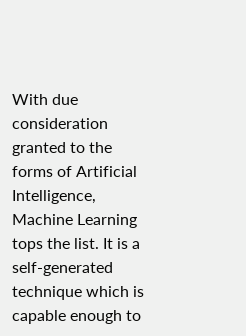With due consideration granted to the forms of Artificial Intelligence, Machine Learning tops the list. It is a self-generated technique which is capable enough to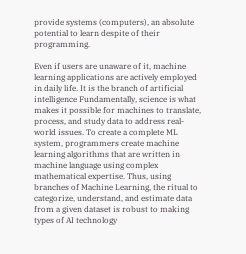provide systems (computers), an absolute potential to learn despite of their programming.

Even if users are unaware of it, machine learning applications are actively employed in daily life. It is the branch of artificial intelligence Fundamentally, science is what makes it possible for machines to translate, process, and study data to address real-world issues. To create a complete ML system, programmers create machine learning algorithms that are written in machine language using complex mathematical expertise. Thus, using branches of Machine Learning, the ritual to categorize, understand, and estimate data from a given dataset is robust to making types of AI technology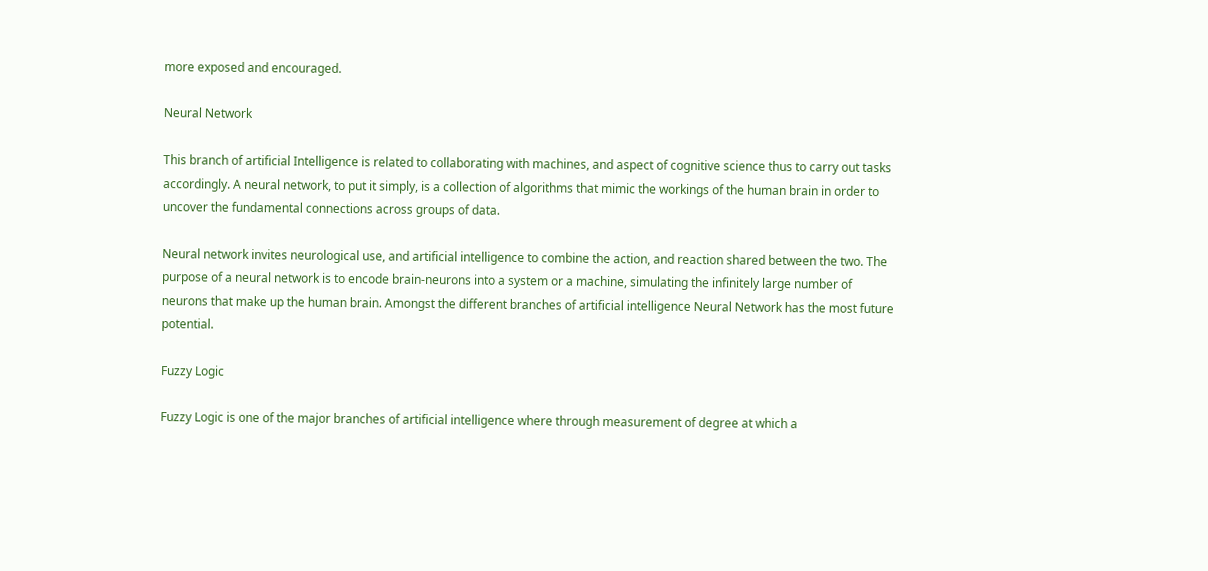more exposed and encouraged.

Neural Network

This branch of artificial Intelligence is related to collaborating with machines, and aspect of cognitive science thus to carry out tasks accordingly. A neural network, to put it simply, is a collection of algorithms that mimic the workings of the human brain in order to uncover the fundamental connections across groups of data.

Neural network invites neurological use, and artificial intelligence to combine the action, and reaction shared between the two. The purpose of a neural network is to encode brain-neurons into a system or a machine, simulating the infinitely large number of neurons that make up the human brain. Amongst the different branches of artificial intelligence Neural Network has the most future potential.

Fuzzy Logic

Fuzzy Logic is one of the major branches of artificial intelligence where through measurement of degree at which a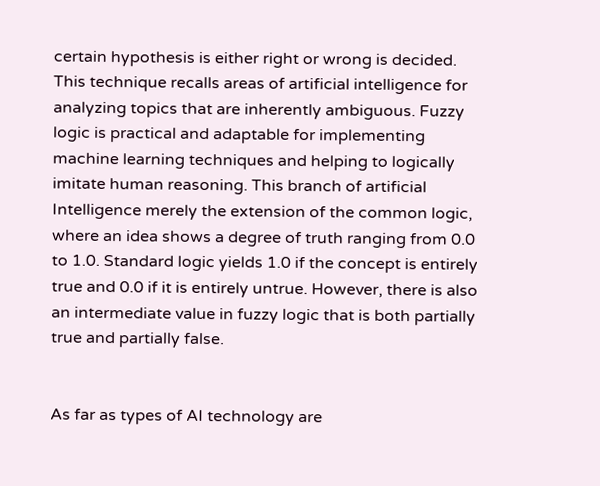certain hypothesis is either right or wrong is decided. This technique recalls areas of artificial intelligence for analyzing topics that are inherently ambiguous. Fuzzy logic is practical and adaptable for implementing machine learning techniques and helping to logically imitate human reasoning. This branch of artificial Intelligence merely the extension of the common logic, where an idea shows a degree of truth ranging from 0.0 to 1.0. Standard logic yields 1.0 if the concept is entirely true and 0.0 if it is entirely untrue. However, there is also an intermediate value in fuzzy logic that is both partially true and partially false.


As far as types of AI technology are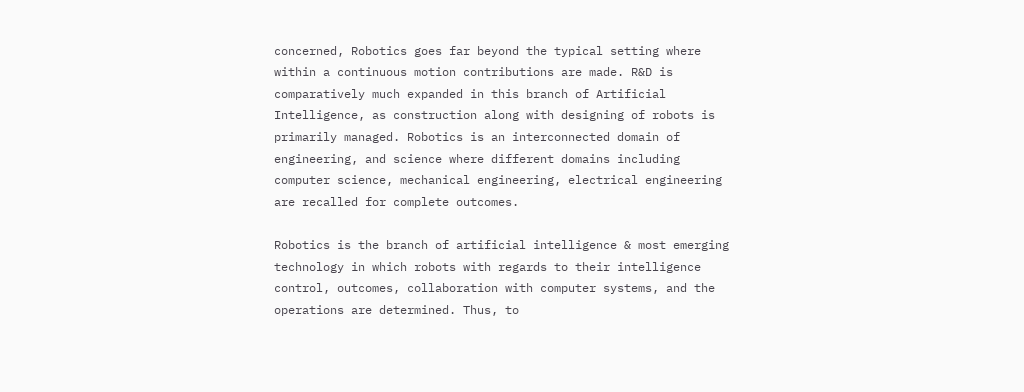concerned, Robotics goes far beyond the typical setting where within a continuous motion contributions are made. R&D is comparatively much expanded in this branch of Artificial Intelligence, as construction along with designing of robots is primarily managed. Robotics is an interconnected domain of engineering, and science where different domains including computer science, mechanical engineering, electrical engineering are recalled for complete outcomes.

Robotics is the branch of artificial intelligence & most emerging technology in which robots with regards to their intelligence control, outcomes, collaboration with computer systems, and the operations are determined. Thus, to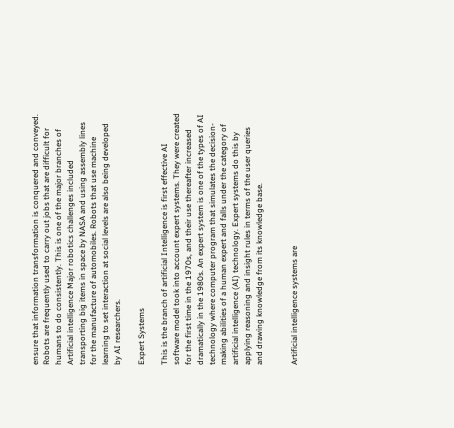ensure that information transformation is conquered and conveyed. Robots are frequently used to carry out jobs that are difficult for humans to do consistently. This is one of the major branches of Artificial intelligence Major robotics challenges included transporting big items in space by NASA and using assembly lines for the manufacture of automobiles. Robots that use machine learning to set interaction at social levels are also being developed by AI researchers.

Expert Systems

This is the branch of artificial Intelligence is first effective AI software model took into account expert systems. They were created for the first time in the 1970s, and their use thereafter increased dramatically in the 1980s. An expert system is one of the types of AI technology where computer program that simulates the decision-making abilities of a human expert and falls under the category of artificial intelligence (AI) technology. Expert systems do this by applying reasoning and insight rules in terms of the user queries and drawing knowledge from its knowledge base.


Artificial intelligence systems are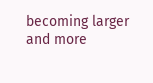becoming larger and more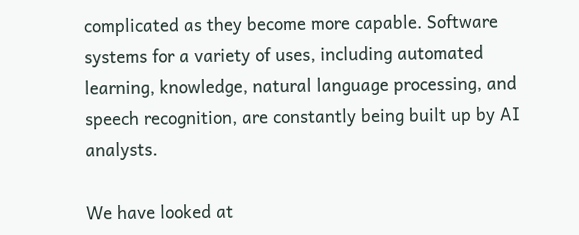complicated as they become more capable. Software systems for a variety of uses, including automated learning, knowledge, natural language processing, and speech recognition, are constantly being built up by AI analysts.

We have looked at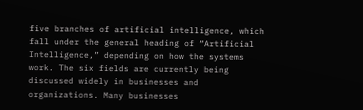five branches of artificial intelligence, which fall under the general heading of “Artificial Intelligence,” depending on how the systems work. The six fields are currently being discussed widely in businesses and organizations. Many businesses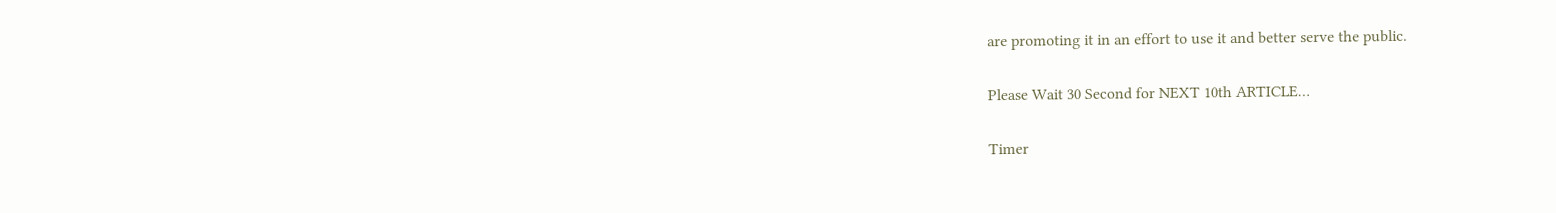are promoting it in an effort to use it and better serve the public.

Please Wait 30 Second for NEXT 10th ARTICLE…

Timer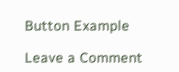Button Example

Leave a Comment